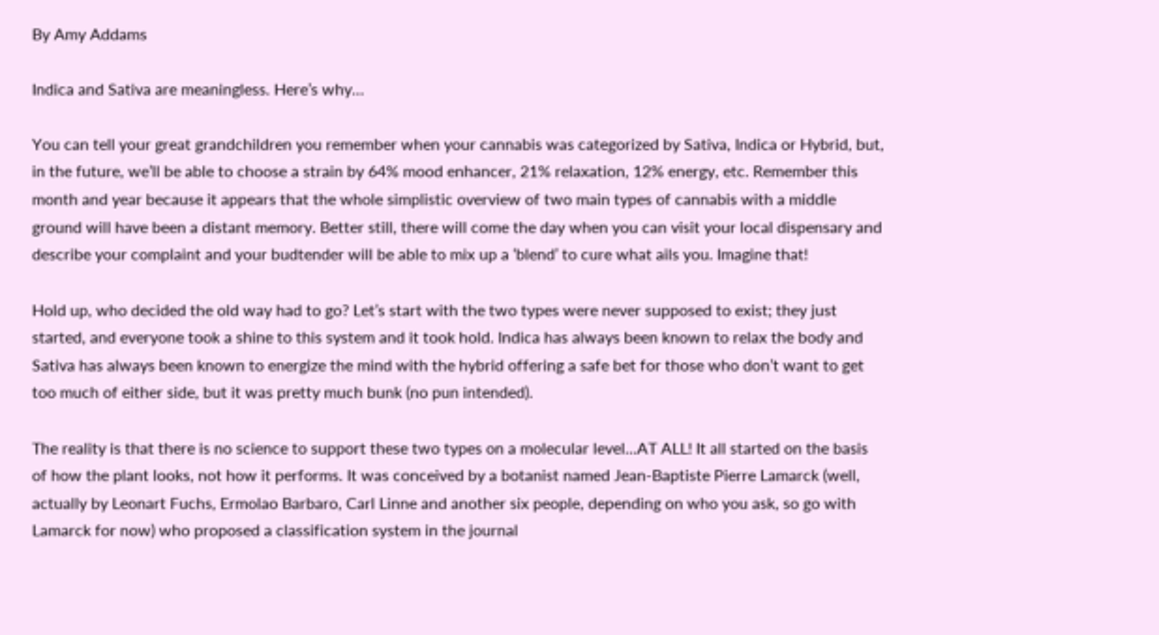By Amy Addams

Indica and Sativa are meaningless. Here’s why…

You can tell your great grandchildren you remember when your cannabis was categorized by Sativa, Indica or Hybrid, but, in the future, we’ll be able to choose a strain by 64% mood enhancer, 21% relaxation, 12% energy, etc. Remember this month and year because it appears that the whole simplistic overview of two main types of cannabis with a middle ground will have been a distant memory. Better still, there will come the day when you can visit your local dispensary and describe your complaint and your budtender will be able to mix up a ‘blend’ to cure what ails you. Imagine that!

Hold up, who decided the old way had to go? Let’s start with the two types were never supposed to exist; they just started, and everyone took a shine to this system and it took hold. Indica has always been known to relax the body and Sativa has always been known to energize the mind with the hybrid offering a safe bet for those who don’t want to get too much of either side, but it was pretty much bunk (no pun intended).

The reality is that there is no science to support these two types on a molecular level…AT ALL! It all started on the basis of how the plant looks, not how it performs. It was conceived by a botanist named Jean-Baptiste Pierre Lamarck (well, actually by Leonart Fuchs, Ermolao Barbaro, Carl Linne and another six people, depending on who you ask, so go with Lamarck for now) who proposed a classification system in the journal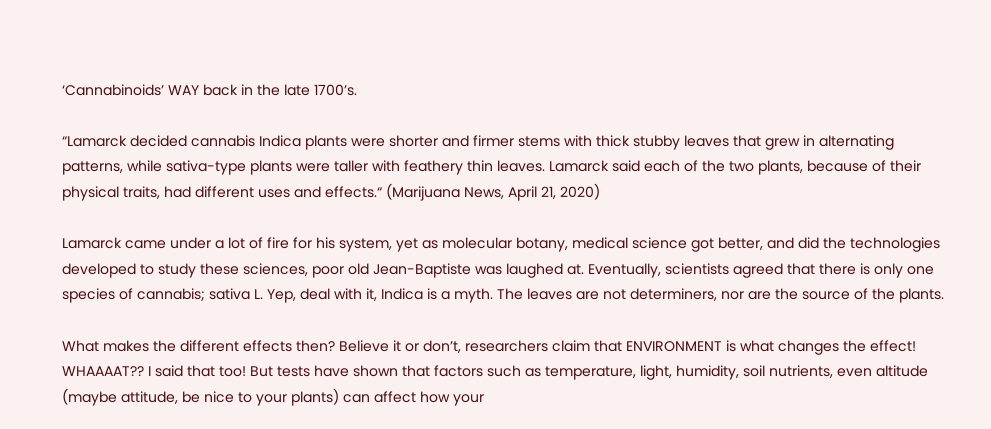‘Cannabinoids’ WAY back in the late 1700’s.

“Lamarck decided cannabis Indica plants were shorter and firmer stems with thick stubby leaves that grew in alternating patterns, while sativa-type plants were taller with feathery thin leaves. Lamarck said each of the two plants, because of their physical traits, had different uses and effects.“ (Marijuana News, April 21, 2020)

Lamarck came under a lot of fire for his system, yet as molecular botany, medical science got better, and did the technologies developed to study these sciences, poor old Jean-Baptiste was laughed at. Eventually, scientists agreed that there is only one species of cannabis; sativa L. Yep, deal with it, Indica is a myth. The leaves are not determiners, nor are the source of the plants.

What makes the different effects then? Believe it or don’t, researchers claim that ENVIRONMENT is what changes the effect! WHAAAAT?? I said that too! But tests have shown that factors such as temperature, light, humidity, soil nutrients, even altitude (maybe attitude, be nice to your plants) can affect how your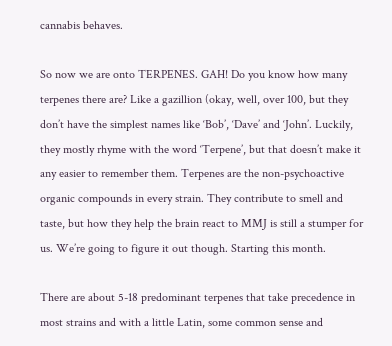cannabis behaves.

So now we are onto TERPENES. GAH! Do you know how many terpenes there are? Like a gazillion (okay, well, over 100, but they don’t have the simplest names like ‘Bob’, ‘Dave’ and ‘John’. Luckily, they mostly rhyme with the word ‘Terpene’, but that doesn’t make it any easier to remember them. Terpenes are the non-psychoactive organic compounds in every strain. They contribute to smell and taste, but how they help the brain react to MMJ is still a stumper for us. We’re going to figure it out though. Starting this month.

There are about 5-18 predominant terpenes that take precedence in most strains and with a little Latin, some common sense and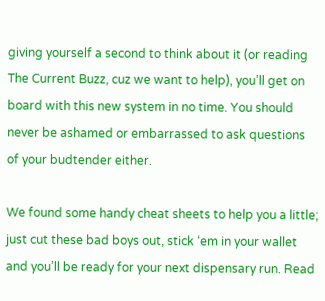giving yourself a second to think about it (or reading The Current Buzz, cuz we want to help), you’ll get on board with this new system in no time. You should never be ashamed or embarrassed to ask questions of your budtender either.

We found some handy cheat sheets to help you a little; just cut these bad boys out, stick ‘em in your wallet and you’ll be ready for your next dispensary run. Read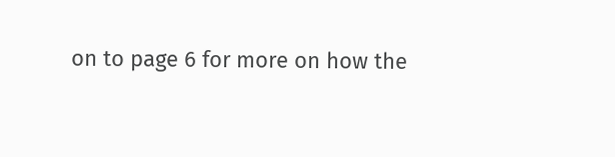on to page 6 for more on how the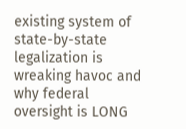existing system of state-by-state legalization is wreaking havoc and why federal oversight is LONG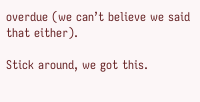overdue (we can’t believe we said that either).

Stick around, we got this.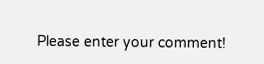Please enter your comment!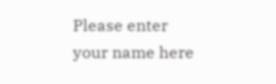Please enter your name here